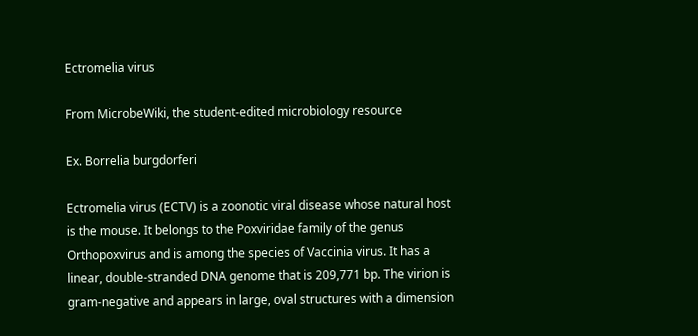Ectromelia virus

From MicrobeWiki, the student-edited microbiology resource

Ex. Borrelia burgdorferi

Ectromelia virus (ECTV) is a zoonotic viral disease whose natural host is the mouse. It belongs to the Poxviridae family of the genus Orthopoxvirus and is among the species of Vaccinia virus. It has a linear, double-stranded DNA genome that is 209,771 bp. The virion is gram-negative and appears in large, oval structures with a dimension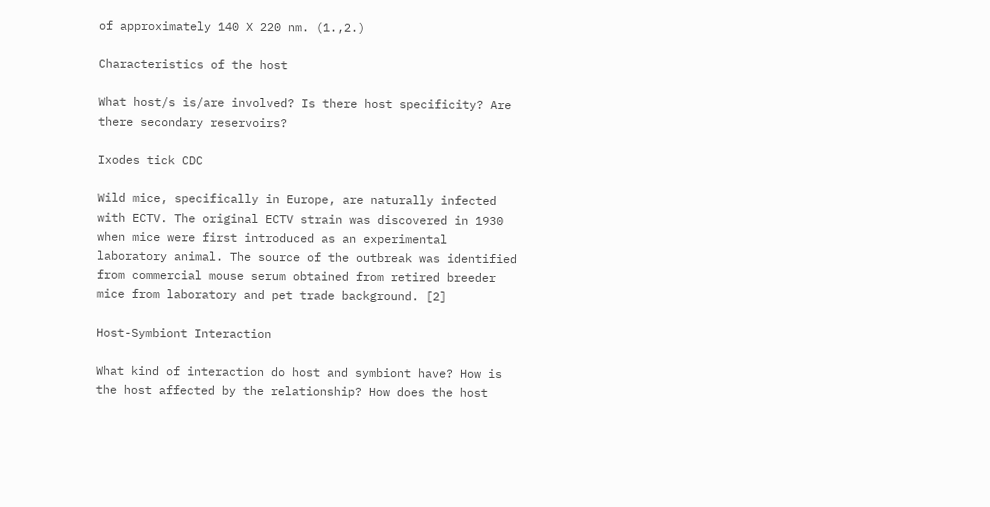of approximately 140 X 220 nm. (1.,2.)

Characteristics of the host

What host/s is/are involved? Is there host specificity? Are there secondary reservoirs?

Ixodes tick CDC

Wild mice, specifically in Europe, are naturally infected with ECTV. The original ECTV strain was discovered in 1930 when mice were first introduced as an experimental laboratory animal. The source of the outbreak was identified from commercial mouse serum obtained from retired breeder mice from laboratory and pet trade background. [2]

Host-Symbiont Interaction

What kind of interaction do host and symbiont have? How is the host affected by the relationship? How does the host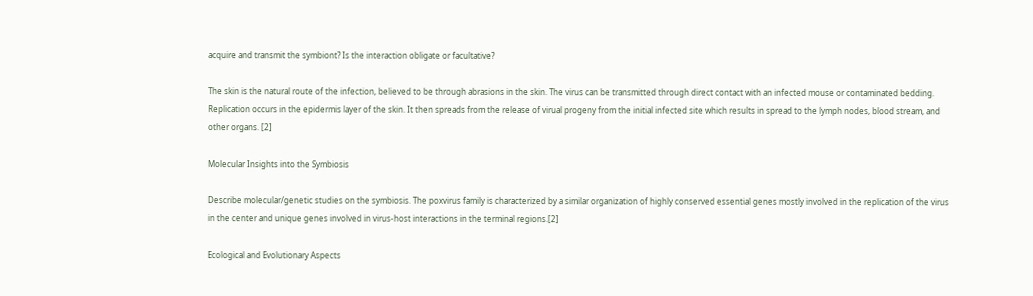acquire and transmit the symbiont? Is the interaction obligate or facultative?

The skin is the natural route of the infection, believed to be through abrasions in the skin. The virus can be transmitted through direct contact with an infected mouse or contaminated bedding. Replication occurs in the epidermis layer of the skin. It then spreads from the release of virual progeny from the initial infected site which results in spread to the lymph nodes, blood stream, and other organs. [2]

Molecular Insights into the Symbiosis

Describe molecular/genetic studies on the symbiosis. The poxvirus family is characterized by a similar organization of highly conserved essential genes mostly involved in the replication of the virus in the center and unique genes involved in virus-host interactions in the terminal regions.[2]

Ecological and Evolutionary Aspects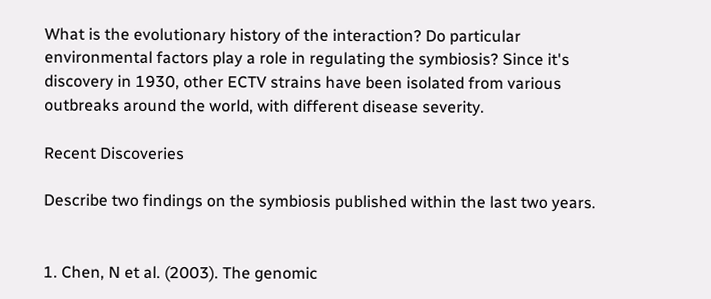What is the evolutionary history of the interaction? Do particular environmental factors play a role in regulating the symbiosis? Since it's discovery in 1930, other ECTV strains have been isolated from various outbreaks around the world, with different disease severity.

Recent Discoveries

Describe two findings on the symbiosis published within the last two years.


1. Chen, N et al. (2003). The genomic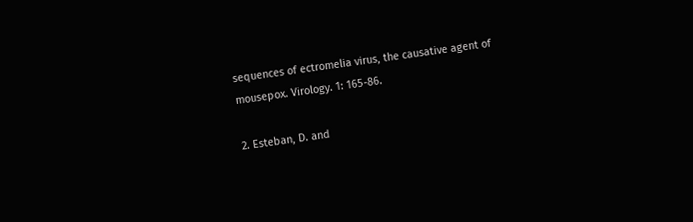sequences of ectromelia virus, the causative agent of mousepox. Virology. 1: 165-86.

2. Esteban, D. and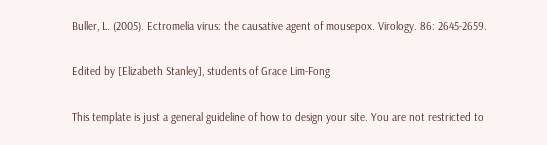Buller, L. (2005). Ectromelia virus: the causative agent of mousepox. Virology. 86: 2645-2659.

Edited by [Elizabeth Stanley], students of Grace Lim-Fong

This template is just a general guideline of how to design your site. You are not restricted to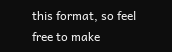this format, so feel free to make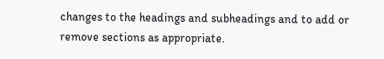changes to the headings and subheadings and to add or remove sections as appropriate.